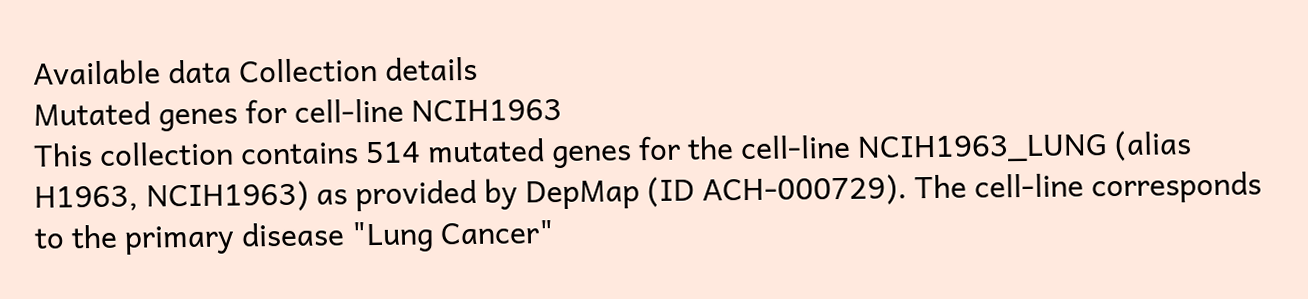Available data Collection details
Mutated genes for cell-line NCIH1963
This collection contains 514 mutated genes for the cell-line NCIH1963_LUNG (alias H1963, NCIH1963) as provided by DepMap (ID ACH-000729). The cell-line corresponds to the primary disease "Lung Cancer"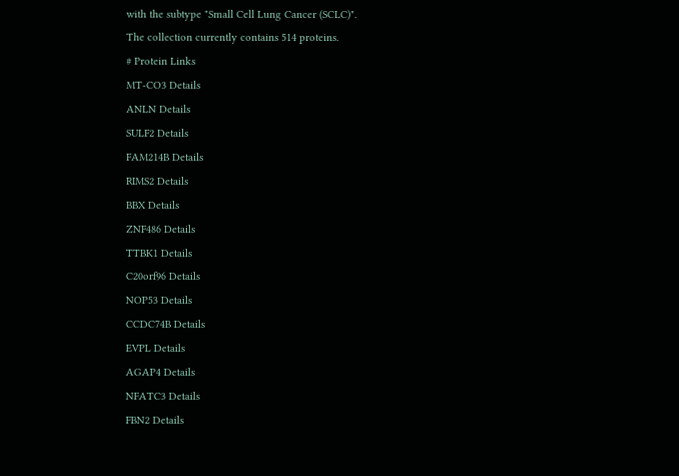with the subtype "Small Cell Lung Cancer (SCLC)".
The collection currently contains 514 proteins.
# Protein Links
MT-CO3 Details
ANLN Details
SULF2 Details
FAM214B Details
RIMS2 Details
BBX Details
ZNF486 Details
TTBK1 Details
C20orf96 Details
NOP53 Details
CCDC74B Details
EVPL Details
AGAP4 Details
NFATC3 Details
FBN2 Details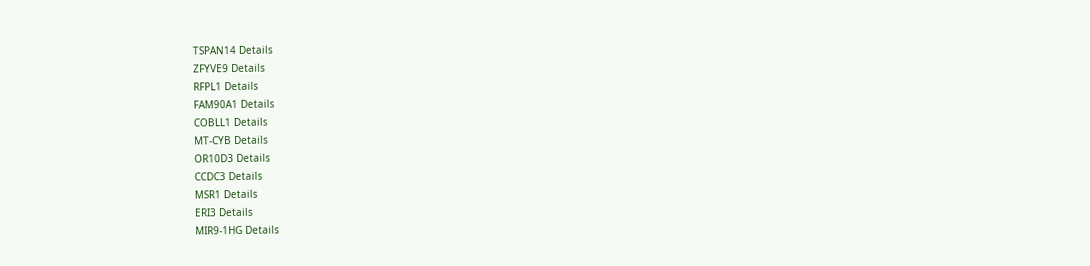TSPAN14 Details
ZFYVE9 Details
RFPL1 Details
FAM90A1 Details
COBLL1 Details
MT-CYB Details
OR10D3 Details
CCDC3 Details
MSR1 Details
ERI3 Details
MIR9-1HG Details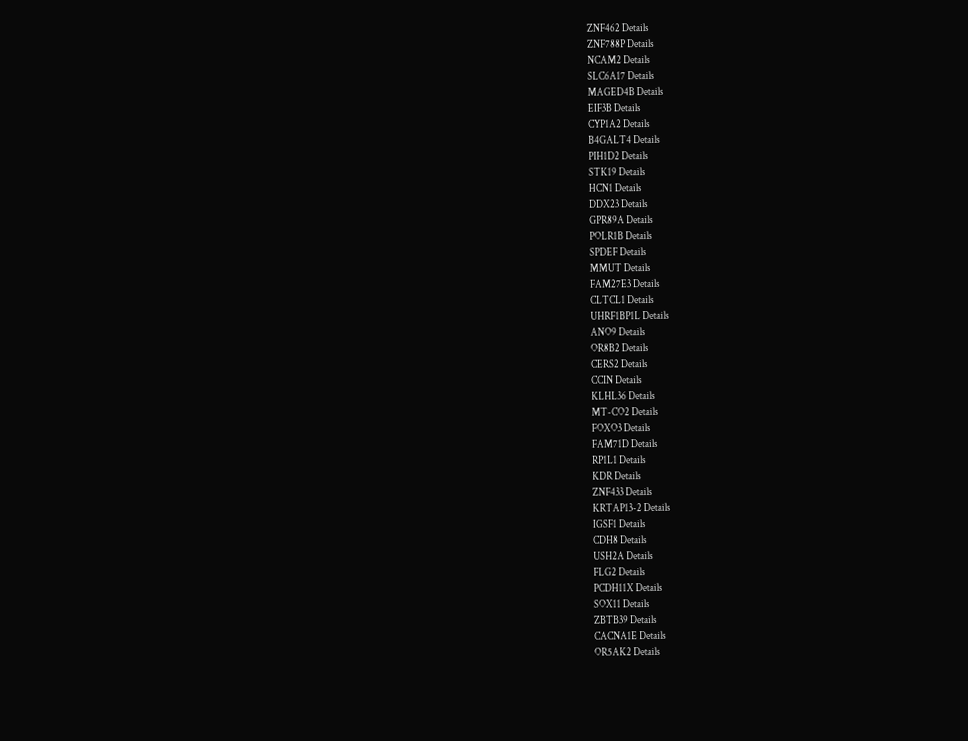ZNF462 Details
ZNF788P Details
NCAM2 Details
SLC6A17 Details
MAGED4B Details
EIF3B Details
CYP1A2 Details
B4GALT4 Details
PIH1D2 Details
STK19 Details
HCN1 Details
DDX23 Details
GPR89A Details
POLR1B Details
SPDEF Details
MMUT Details
FAM27E3 Details
CLTCL1 Details
UHRF1BP1L Details
ANO9 Details
OR8B2 Details
CERS2 Details
CCIN Details
KLHL36 Details
MT-CO2 Details
FOXO3 Details
FAM71D Details
RP1L1 Details
KDR Details
ZNF433 Details
KRTAP13-2 Details
IGSF1 Details
CDH8 Details
USH2A Details
FLG2 Details
PCDH11X Details
SOX11 Details
ZBTB39 Details
CACNA1E Details
OR5AK2 Details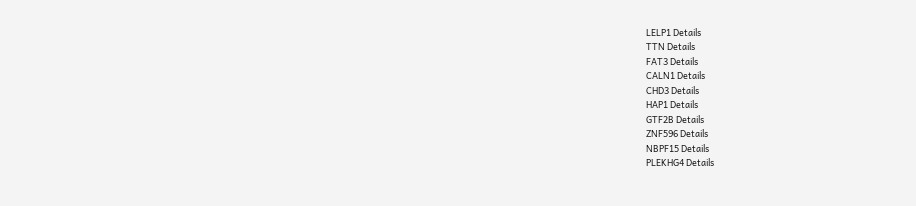LELP1 Details
TTN Details
FAT3 Details
CALN1 Details
CHD3 Details
HAP1 Details
GTF2B Details
ZNF596 Details
NBPF15 Details
PLEKHG4 Details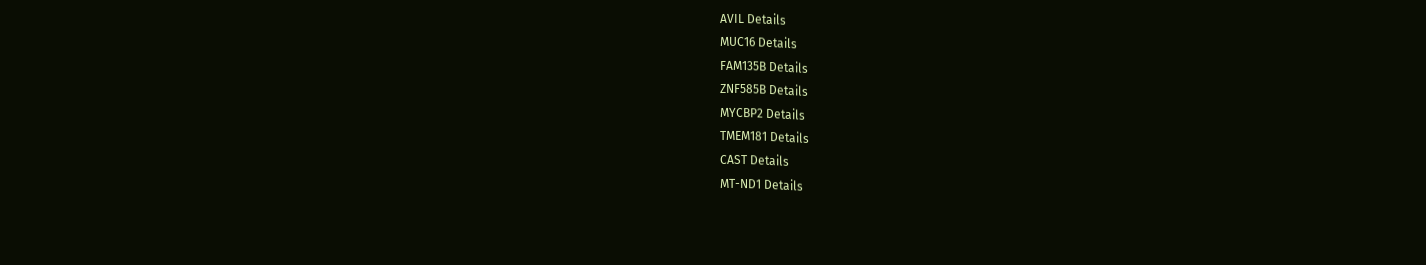AVIL Details
MUC16 Details
FAM135B Details
ZNF585B Details
MYCBP2 Details
TMEM181 Details
CAST Details
MT-ND1 Details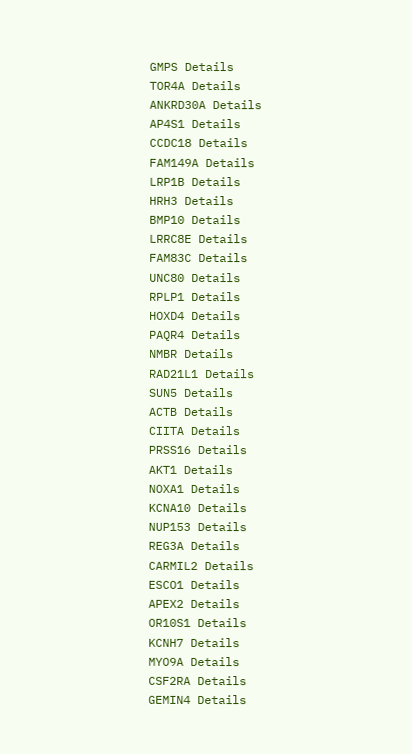GMPS Details
TOR4A Details
ANKRD30A Details
AP4S1 Details
CCDC18 Details
FAM149A Details
LRP1B Details
HRH3 Details
BMP10 Details
LRRC8E Details
FAM83C Details
UNC80 Details
RPLP1 Details
HOXD4 Details
PAQR4 Details
NMBR Details
RAD21L1 Details
SUN5 Details
ACTB Details
CIITA Details
PRSS16 Details
AKT1 Details
NOXA1 Details
KCNA10 Details
NUP153 Details
REG3A Details
CARMIL2 Details
ESCO1 Details
APEX2 Details
OR10S1 Details
KCNH7 Details
MYO9A Details
CSF2RA Details
GEMIN4 Details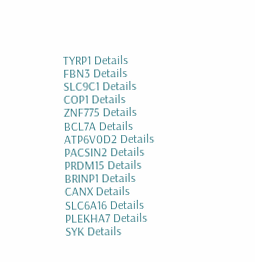TYRP1 Details
FBN3 Details
SLC9C1 Details
COP1 Details
ZNF775 Details
BCL7A Details
ATP6V0D2 Details
PACSIN2 Details
PRDM15 Details
BRINP1 Details
CANX Details
SLC6A16 Details
PLEKHA7 Details
SYK Details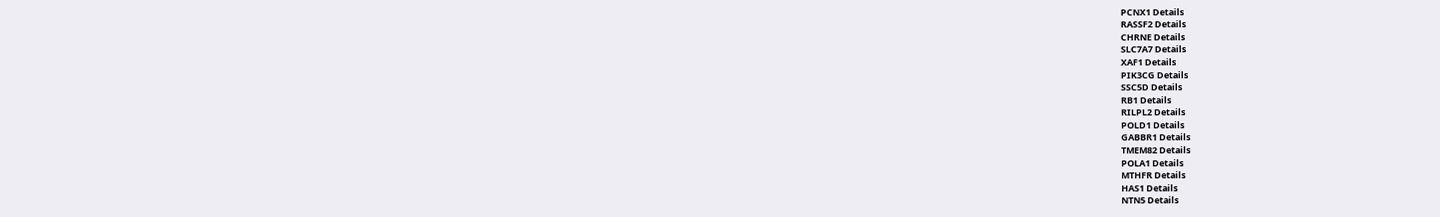PCNX1 Details
RASSF2 Details
CHRNE Details
SLC7A7 Details
XAF1 Details
PIK3CG Details
SSC5D Details
RB1 Details
RILPL2 Details
POLD1 Details
GABBR1 Details
TMEM82 Details
POLA1 Details
MTHFR Details
HAS1 Details
NTN5 Details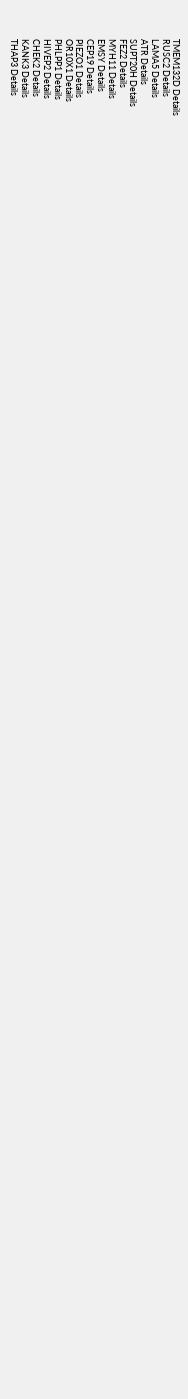TMEM132D Details
RUSC2 Details
LAMA5 Details
ATR Details
SUPT20H Details
FEZ2 Details
MYH11 Details
EMSY Details
CEP19 Details
PIEZO1 Details
OR10X1 Details
PHLPP1 Details
HIVEP2 Details
CHEK2 Details
KANK3 Details
THAP3 Details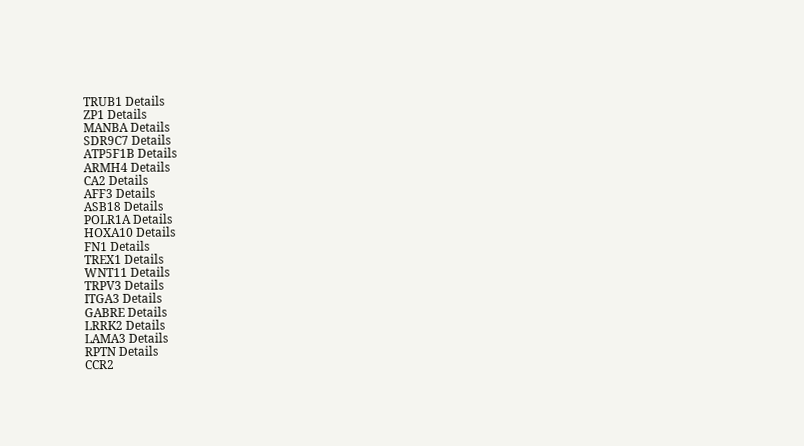TRUB1 Details
ZP1 Details
MANBA Details
SDR9C7 Details
ATP5F1B Details
ARMH4 Details
CA2 Details
AFF3 Details
ASB18 Details
POLR1A Details
HOXA10 Details
FN1 Details
TREX1 Details
WNT11 Details
TRPV3 Details
ITGA3 Details
GABRE Details
LRRK2 Details
LAMA3 Details
RPTN Details
CCR2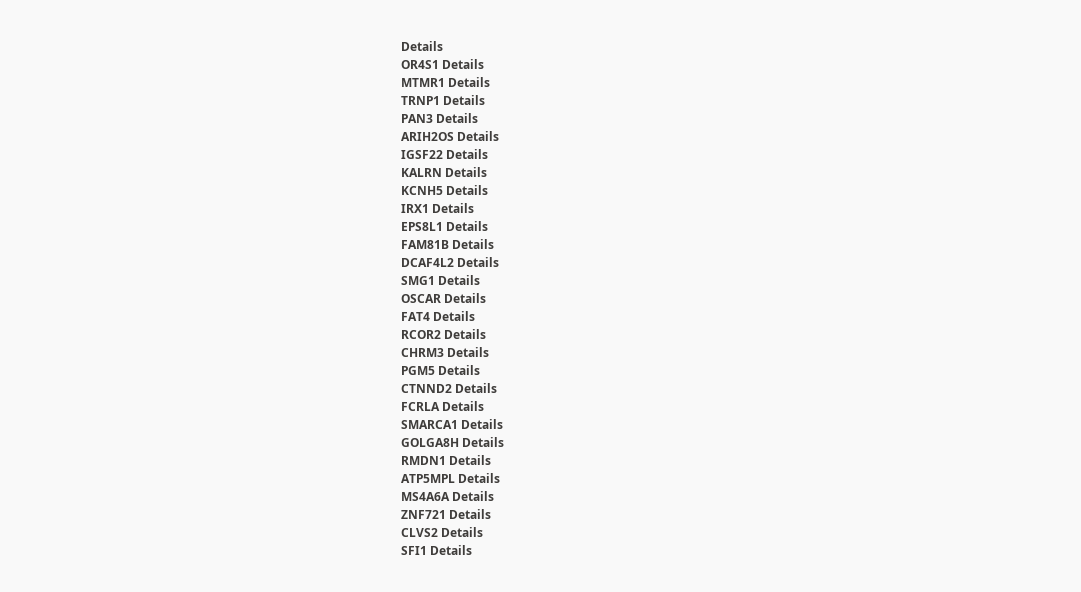Details
OR4S1 Details
MTMR1 Details
TRNP1 Details
PAN3 Details
ARIH2OS Details
IGSF22 Details
KALRN Details
KCNH5 Details
IRX1 Details
EPS8L1 Details
FAM81B Details
DCAF4L2 Details
SMG1 Details
OSCAR Details
FAT4 Details
RCOR2 Details
CHRM3 Details
PGM5 Details
CTNND2 Details
FCRLA Details
SMARCA1 Details
GOLGA8H Details
RMDN1 Details
ATP5MPL Details
MS4A6A Details
ZNF721 Details
CLVS2 Details
SFI1 Details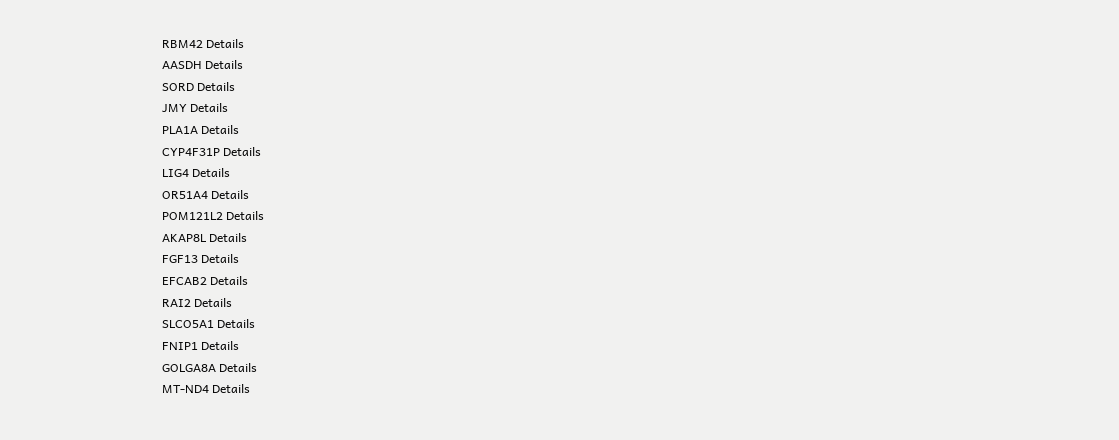RBM42 Details
AASDH Details
SORD Details
JMY Details
PLA1A Details
CYP4F31P Details
LIG4 Details
OR51A4 Details
POM121L2 Details
AKAP8L Details
FGF13 Details
EFCAB2 Details
RAI2 Details
SLCO5A1 Details
FNIP1 Details
GOLGA8A Details
MT-ND4 Details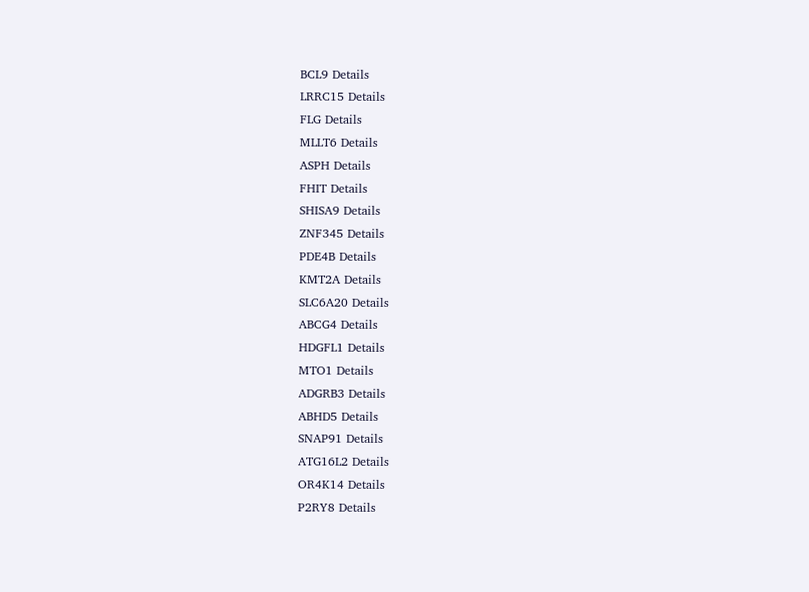BCL9 Details
LRRC15 Details
FLG Details
MLLT6 Details
ASPH Details
FHIT Details
SHISA9 Details
ZNF345 Details
PDE4B Details
KMT2A Details
SLC6A20 Details
ABCG4 Details
HDGFL1 Details
MTO1 Details
ADGRB3 Details
ABHD5 Details
SNAP91 Details
ATG16L2 Details
OR4K14 Details
P2RY8 Details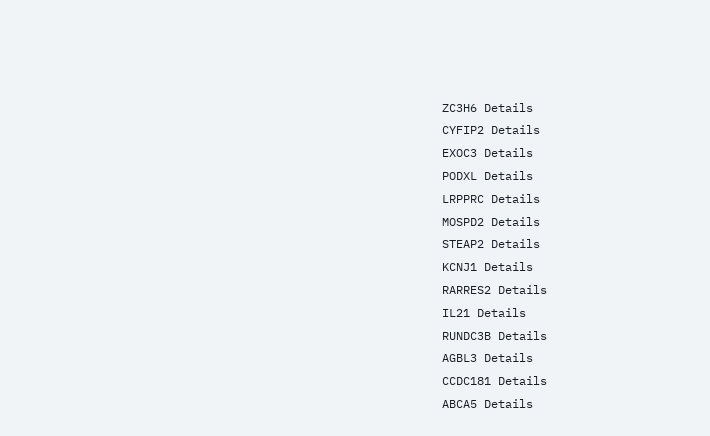ZC3H6 Details
CYFIP2 Details
EXOC3 Details
PODXL Details
LRPPRC Details
MOSPD2 Details
STEAP2 Details
KCNJ1 Details
RARRES2 Details
IL21 Details
RUNDC3B Details
AGBL3 Details
CCDC181 Details
ABCA5 Details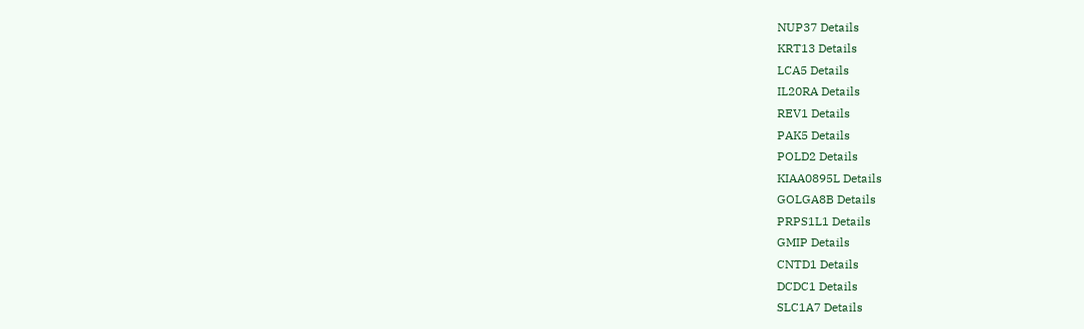NUP37 Details
KRT13 Details
LCA5 Details
IL20RA Details
REV1 Details
PAK5 Details
POLD2 Details
KIAA0895L Details
GOLGA8B Details
PRPS1L1 Details
GMIP Details
CNTD1 Details
DCDC1 Details
SLC1A7 Details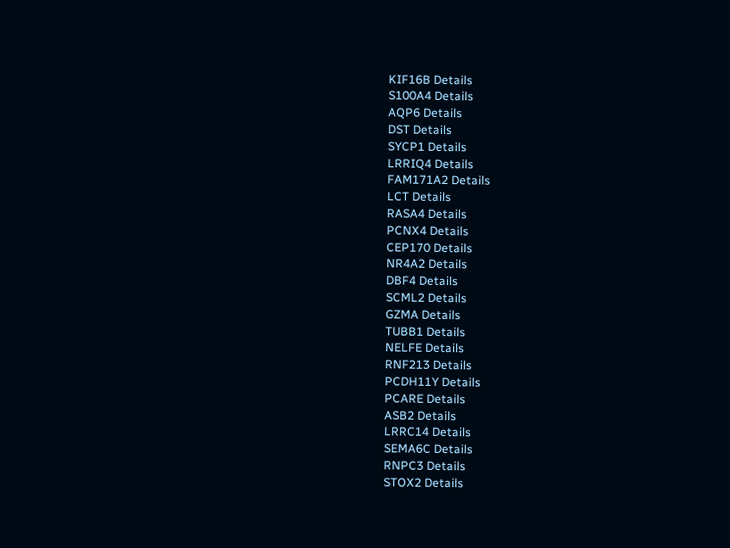KIF16B Details
S100A4 Details
AQP6 Details
DST Details
SYCP1 Details
LRRIQ4 Details
FAM171A2 Details
LCT Details
RASA4 Details
PCNX4 Details
CEP170 Details
NR4A2 Details
DBF4 Details
SCML2 Details
GZMA Details
TUBB1 Details
NELFE Details
RNF213 Details
PCDH11Y Details
PCARE Details
ASB2 Details
LRRC14 Details
SEMA6C Details
RNPC3 Details
STOX2 Details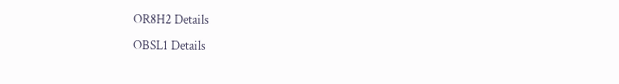OR8H2 Details
OBSL1 Details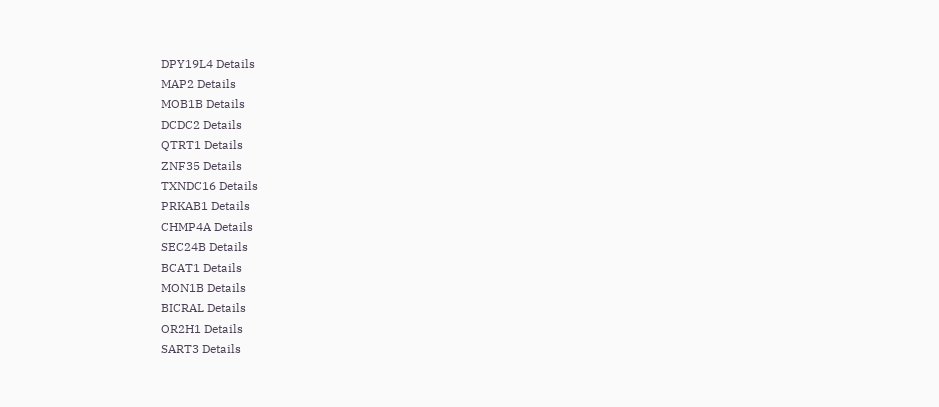DPY19L4 Details
MAP2 Details
MOB1B Details
DCDC2 Details
QTRT1 Details
ZNF35 Details
TXNDC16 Details
PRKAB1 Details
CHMP4A Details
SEC24B Details
BCAT1 Details
MON1B Details
BICRAL Details
OR2H1 Details
SART3 Details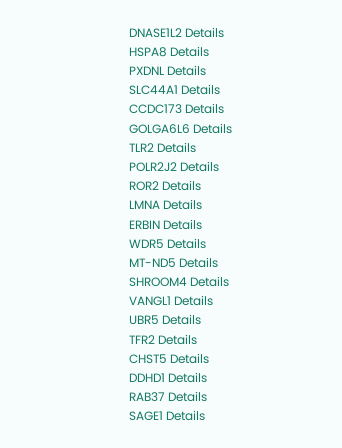DNASE1L2 Details
HSPA8 Details
PXDNL Details
SLC44A1 Details
CCDC173 Details
GOLGA6L6 Details
TLR2 Details
POLR2J2 Details
ROR2 Details
LMNA Details
ERBIN Details
WDR5 Details
MT-ND5 Details
SHROOM4 Details
VANGL1 Details
UBR5 Details
TFR2 Details
CHST5 Details
DDHD1 Details
RAB37 Details
SAGE1 Details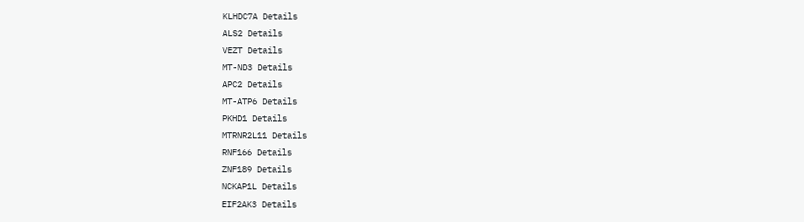KLHDC7A Details
ALS2 Details
VEZT Details
MT-ND3 Details
APC2 Details
MT-ATP6 Details
PKHD1 Details
MTRNR2L11 Details
RNF166 Details
ZNF189 Details
NCKAP1L Details
EIF2AK3 Details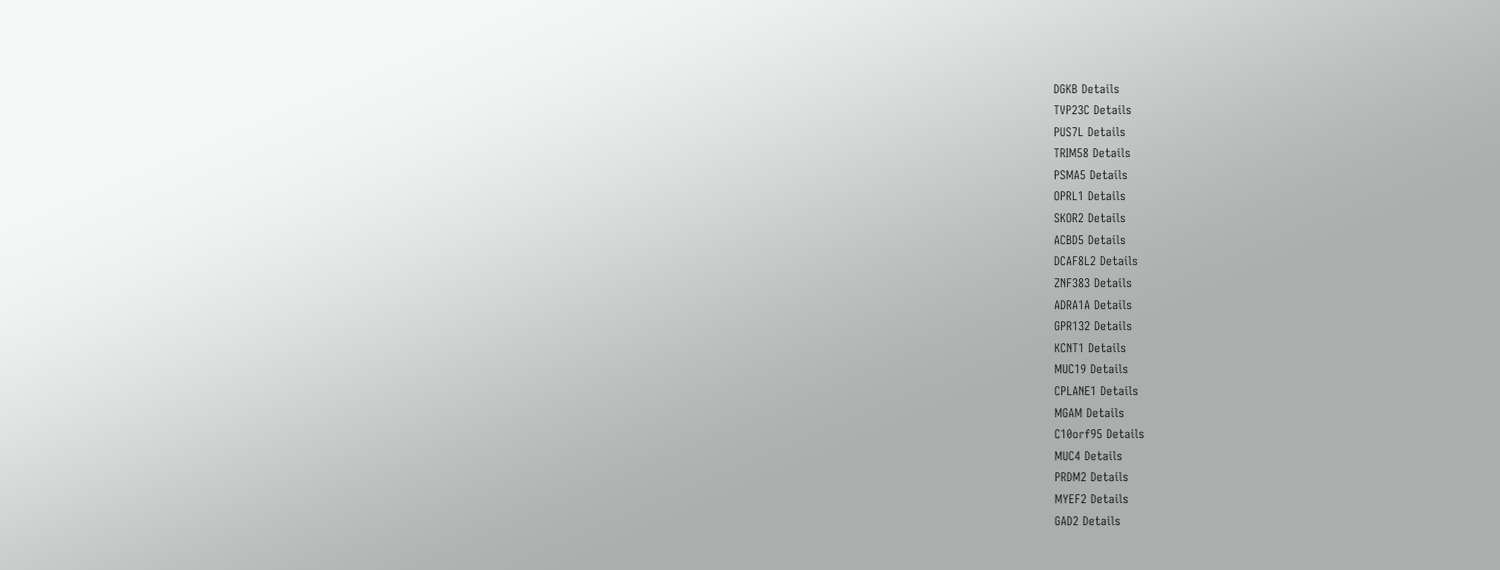DGKB Details
TVP23C Details
PUS7L Details
TRIM58 Details
PSMA5 Details
OPRL1 Details
SKOR2 Details
ACBD5 Details
DCAF8L2 Details
ZNF383 Details
ADRA1A Details
GPR132 Details
KCNT1 Details
MUC19 Details
CPLANE1 Details
MGAM Details
C10orf95 Details
MUC4 Details
PRDM2 Details
MYEF2 Details
GAD2 Details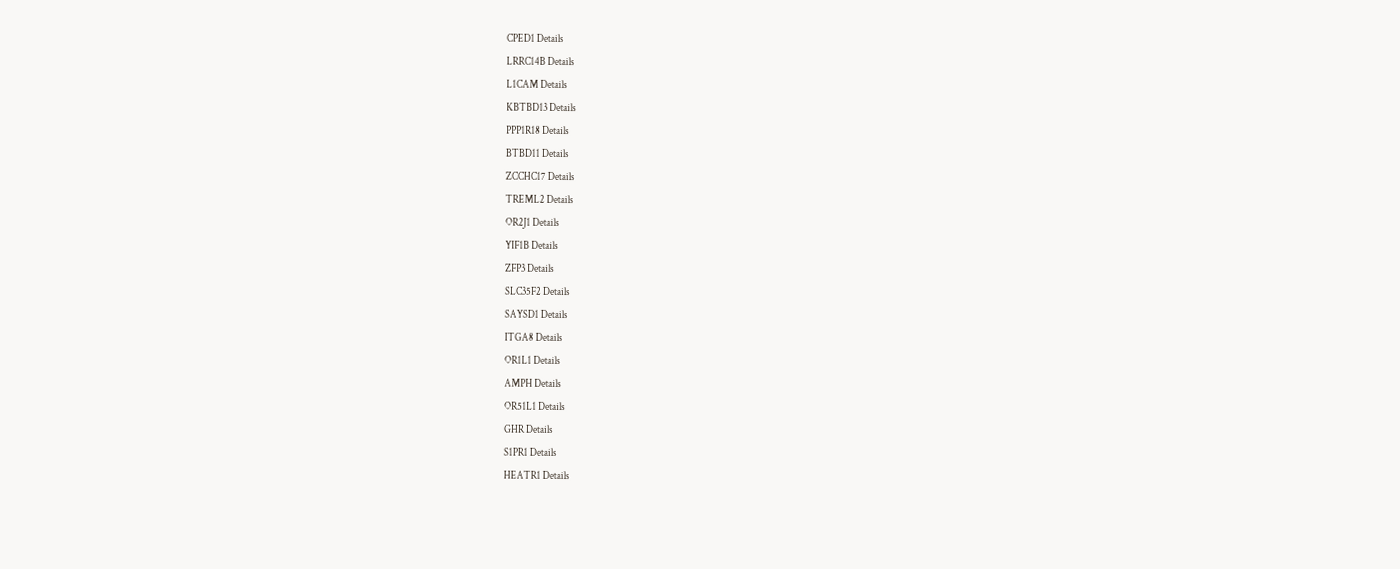CPED1 Details
LRRC14B Details
L1CAM Details
KBTBD13 Details
PPP1R18 Details
BTBD11 Details
ZCCHC17 Details
TREML2 Details
OR2J1 Details
YIF1B Details
ZFP3 Details
SLC35F2 Details
SAYSD1 Details
ITGA8 Details
OR1L1 Details
AMPH Details
OR51L1 Details
GHR Details
S1PR1 Details
HEATR1 Details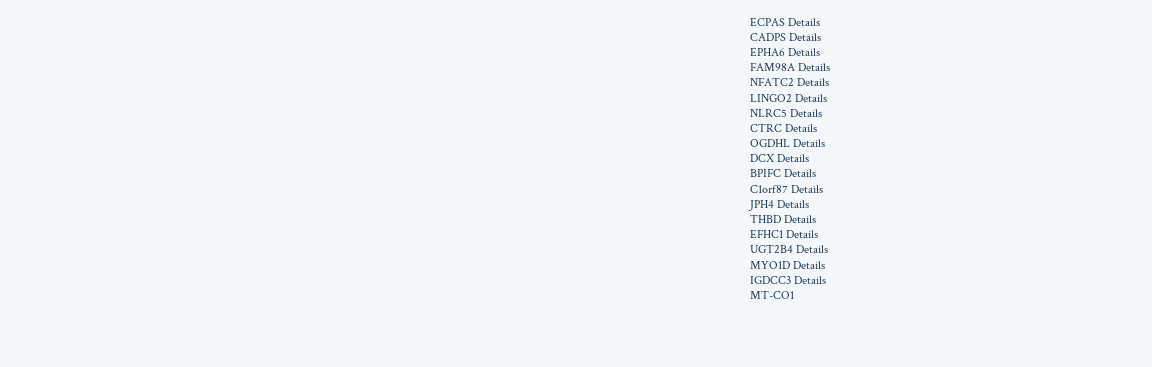ECPAS Details
CADPS Details
EPHA6 Details
FAM98A Details
NFATC2 Details
LINGO2 Details
NLRC5 Details
CTRC Details
OGDHL Details
DCX Details
BPIFC Details
C1orf87 Details
JPH4 Details
THBD Details
EFHC1 Details
UGT2B4 Details
MYO1D Details
IGDCC3 Details
MT-CO1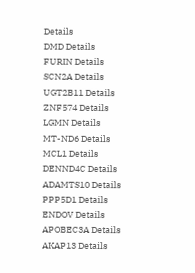Details
DMD Details
FURIN Details
SCN2A Details
UGT2B11 Details
ZNF574 Details
LGMN Details
MT-ND6 Details
MCL1 Details
DENND4C Details
ADAMTS10 Details
PPP5D1 Details
ENDOV Details
APOBEC3A Details
AKAP13 Details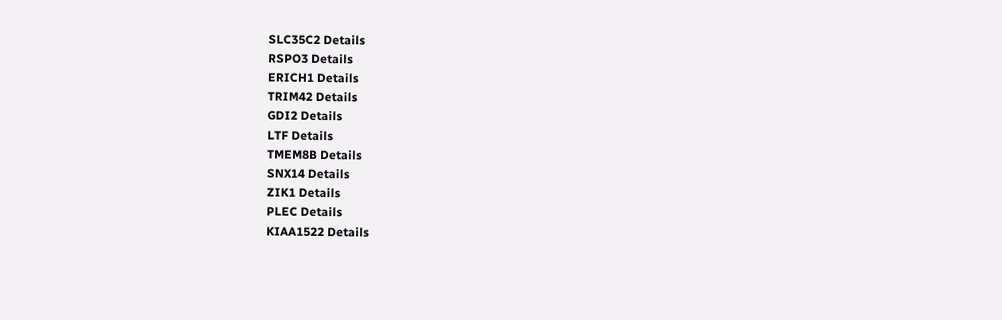SLC35C2 Details
RSPO3 Details
ERICH1 Details
TRIM42 Details
GDI2 Details
LTF Details
TMEM8B Details
SNX14 Details
ZIK1 Details
PLEC Details
KIAA1522 Details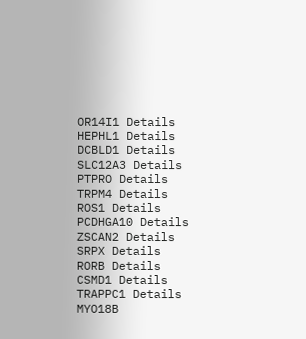OR14I1 Details
HEPHL1 Details
DCBLD1 Details
SLC12A3 Details
PTPRO Details
TRPM4 Details
ROS1 Details
PCDHGA10 Details
ZSCAN2 Details
SRPX Details
RORB Details
CSMD1 Details
TRAPPC1 Details
MYO18B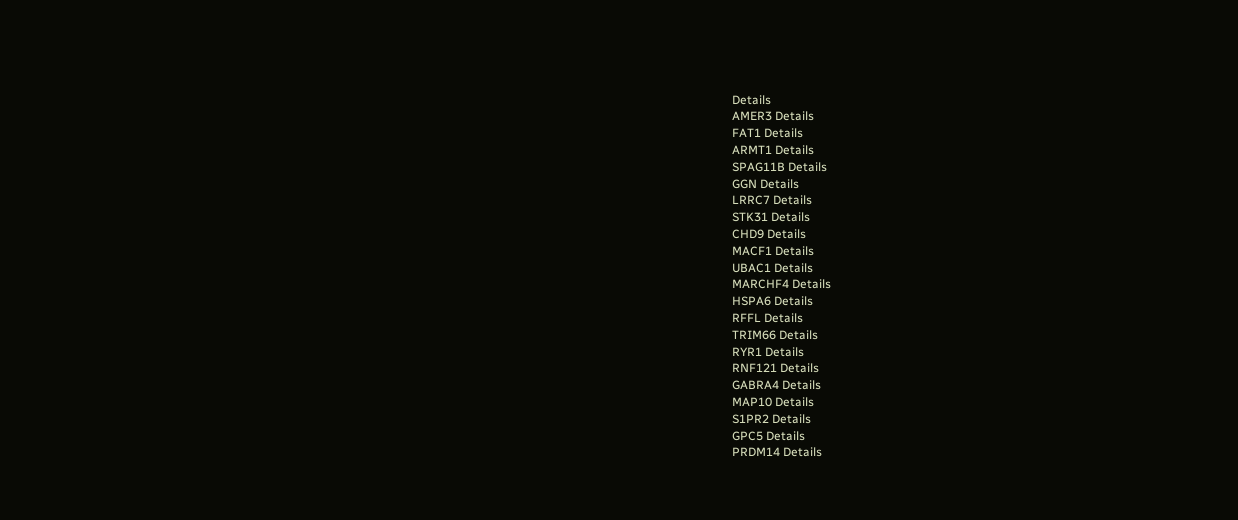Details
AMER3 Details
FAT1 Details
ARMT1 Details
SPAG11B Details
GGN Details
LRRC7 Details
STK31 Details
CHD9 Details
MACF1 Details
UBAC1 Details
MARCHF4 Details
HSPA6 Details
RFFL Details
TRIM66 Details
RYR1 Details
RNF121 Details
GABRA4 Details
MAP10 Details
S1PR2 Details
GPC5 Details
PRDM14 Details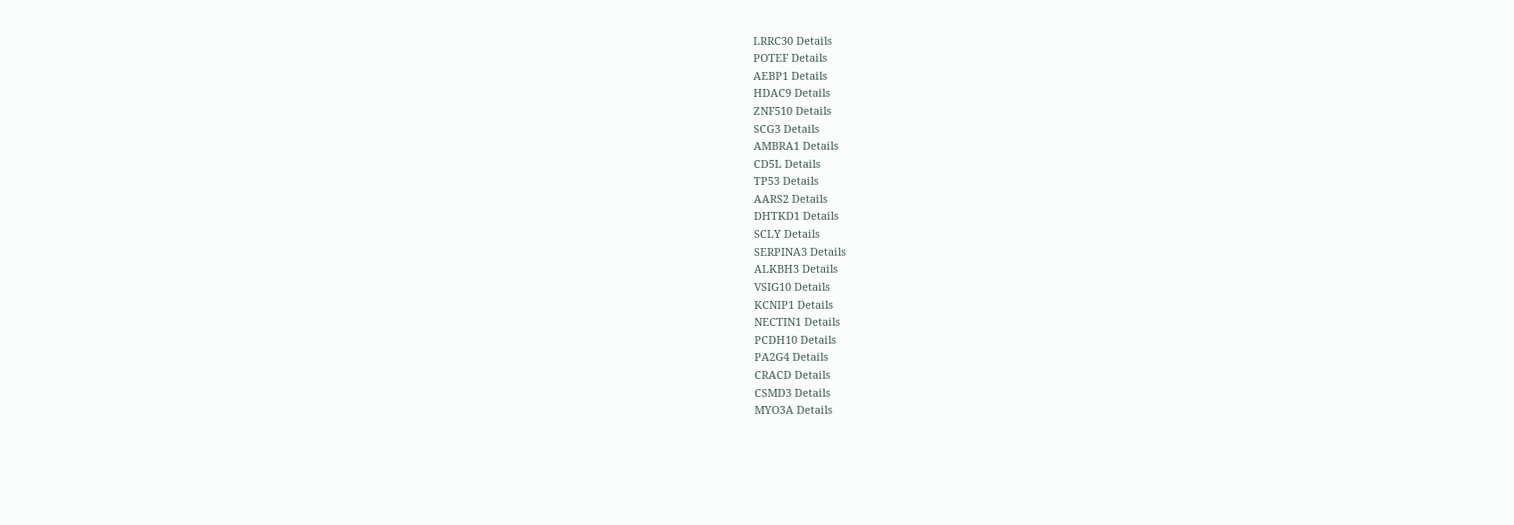LRRC30 Details
POTEF Details
AEBP1 Details
HDAC9 Details
ZNF510 Details
SCG3 Details
AMBRA1 Details
CD5L Details
TP53 Details
AARS2 Details
DHTKD1 Details
SCLY Details
SERPINA3 Details
ALKBH3 Details
VSIG10 Details
KCNIP1 Details
NECTIN1 Details
PCDH10 Details
PA2G4 Details
CRACD Details
CSMD3 Details
MYO3A Details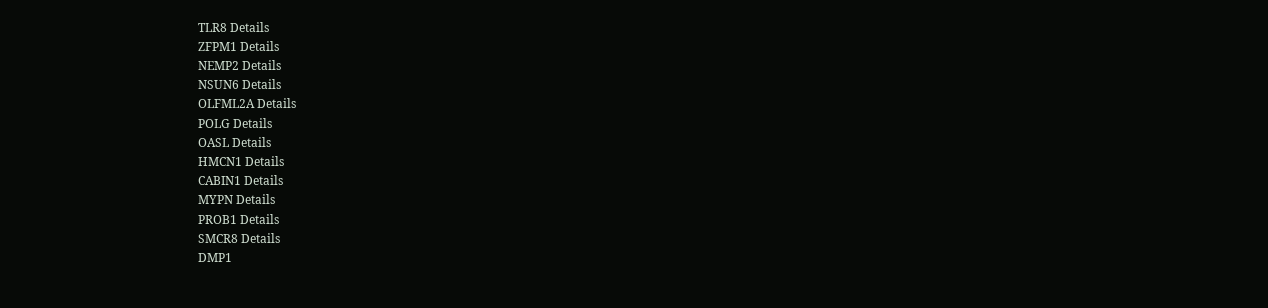TLR8 Details
ZFPM1 Details
NEMP2 Details
NSUN6 Details
OLFML2A Details
POLG Details
OASL Details
HMCN1 Details
CABIN1 Details
MYPN Details
PROB1 Details
SMCR8 Details
DMP1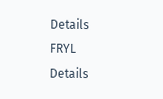Details
FRYL Details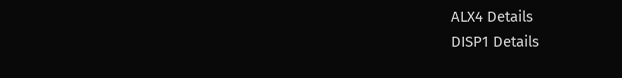ALX4 Details
DISP1 Details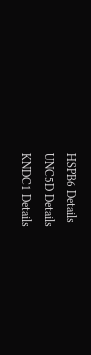HSPB6 Details
UNC5D Details
KNDC1 Details